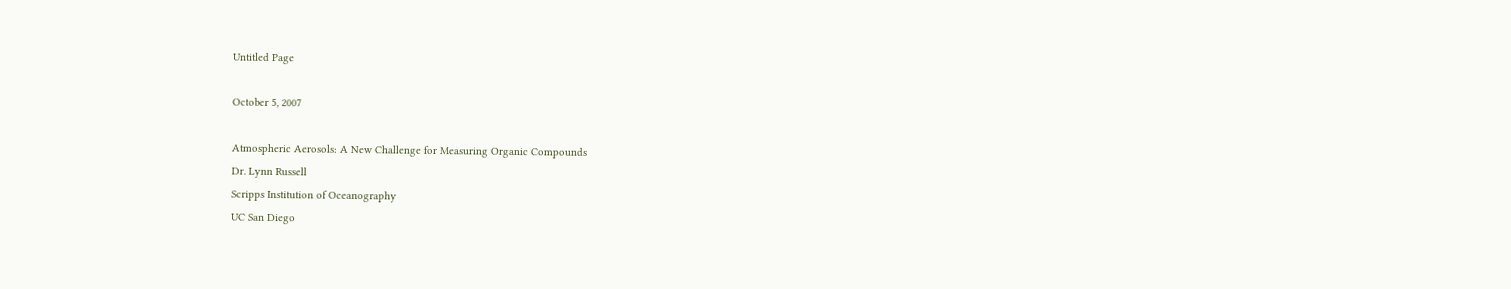Untitled Page

October 5, 2007

Atmospheric Aerosols: A New Challenge for Measuring Organic Compounds
Dr. Lynn Russell
Scripps Institution of Oceanography
UC San Diego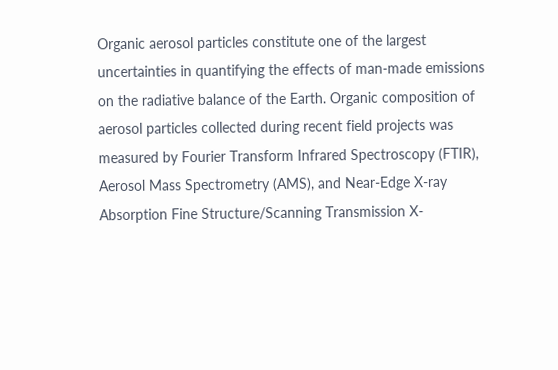Organic aerosol particles constitute one of the largest uncertainties in quantifying the effects of man-made emissions on the radiative balance of the Earth. Organic composition of aerosol particles collected during recent field projects was measured by Fourier Transform Infrared Spectroscopy (FTIR), Aerosol Mass Spectrometry (AMS), and Near-Edge X-ray Absorption Fine Structure/Scanning Transmission X-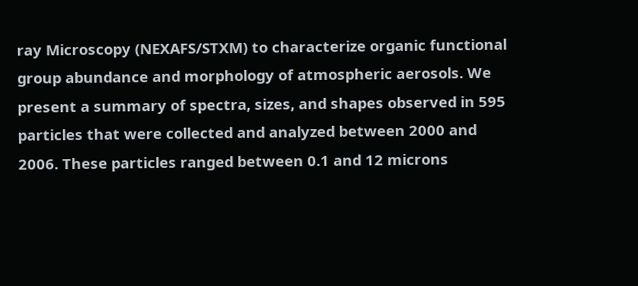ray Microscopy (NEXAFS/STXM) to characterize organic functional group abundance and morphology of atmospheric aerosols. We present a summary of spectra, sizes, and shapes observed in 595 particles that were collected and analyzed between 2000 and 2006. These particles ranged between 0.1 and 12 microns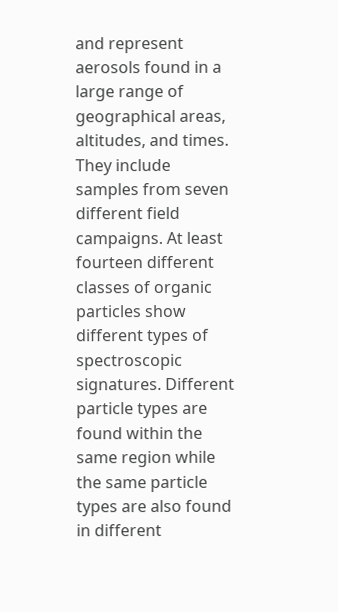and represent aerosols found in a large range of geographical areas, altitudes, and times. They include samples from seven different field campaigns. At least fourteen different classes of organic particles show different types of spectroscopic signatures. Different particle types are found within the same region while the same particle types are also found in different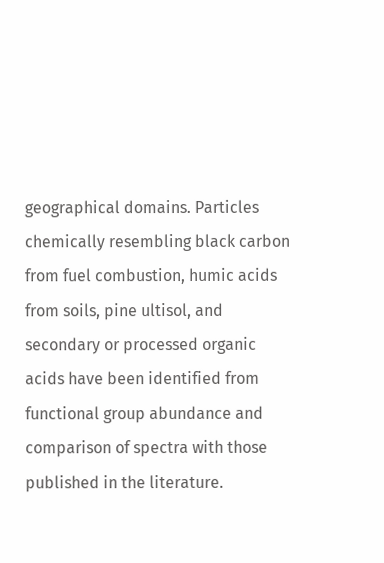geographical domains. Particles chemically resembling black carbon from fuel combustion, humic acids from soils, pine ultisol, and secondary or processed organic acids have been identified from functional group abundance and comparison of spectra with those published in the literature.